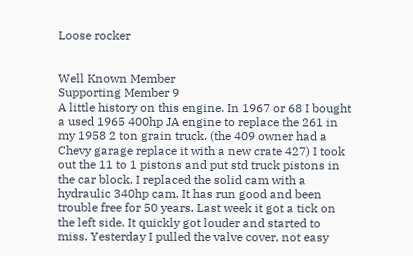Loose rocker


Well Known Member
Supporting Member 9
A little history on this engine. In 1967 or 68 I bought a used 1965 400hp JA engine to replace the 261 in my 1958 2 ton grain truck. (the 409 owner had a Chevy garage replace it with a new crate 427) I took out the 11 to 1 pistons and put std truck pistons in the car block. I replaced the solid cam with a hydraulic 340hp cam. It has run good and been trouble free for 50 years. Last week it got a tick on the left side. It quickly got louder and started to miss. Yesterday I pulled the valve cover, not easy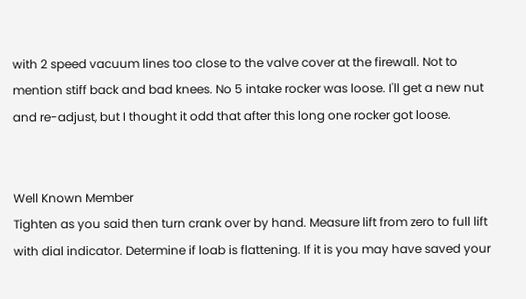with 2 speed vacuum lines too close to the valve cover at the firewall. Not to mention stiff back and bad knees. No 5 intake rocker was loose. I'll get a new nut and re-adjust, but I thought it odd that after this long one rocker got loose.


Well Known Member
Tighten as you said then turn crank over by hand. Measure lift from zero to full lift with dial indicator. Determine if loab is flattening. If it is you may have saved your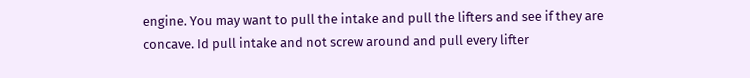engine. You may want to pull the intake and pull the lifters and see if they are concave. Id pull intake and not screw around and pull every lifter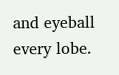and eyeball every lobe.